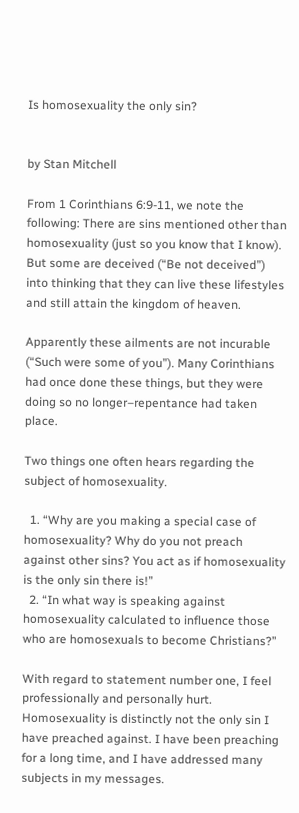Is homosexuality the only sin?


by Stan Mitchell

From 1 Corinthians 6:9-11, we note the following: There are sins mentioned other than homosexuality (just so you know that I know). But some are deceived (“Be not deceived”) into thinking that they can live these lifestyles and still attain the kingdom of heaven.

Apparently these ailments are not incurable (“Such were some of you”). Many Corinthians had once done these things, but they were doing so no longer–repentance had taken place.

Two things one often hears regarding the subject of homosexuality.

  1. “Why are you making a special case of homosexuality? Why do you not preach against other sins? You act as if homosexuality is the only sin there is!”
  2. “In what way is speaking against homosexuality calculated to influence those who are homosexuals to become Christians?”

With regard to statement number one, I feel professionally and personally hurt. Homosexuality is distinctly not the only sin I have preached against. I have been preaching for a long time, and I have addressed many subjects in my messages.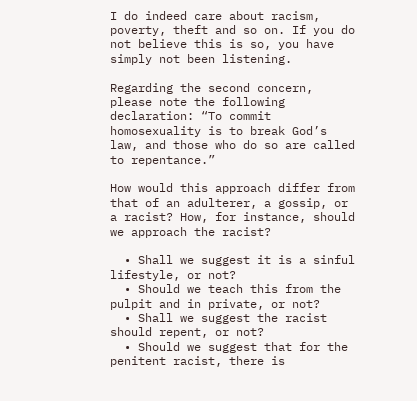I do indeed care about racism, poverty, theft and so on. If you do not believe this is so, you have simply not been listening.

Regarding the second concern, please note the following declaration: “To commit homosexuality is to break God’s law, and those who do so are called to repentance.”

How would this approach differ from that of an adulterer, a gossip, or a racist? How, for instance, should we approach the racist?

  • Shall we suggest it is a sinful lifestyle, or not?
  • Should we teach this from the pulpit and in private, or not?
  • Shall we suggest the racist should repent, or not?
  • Should we suggest that for the penitent racist, there is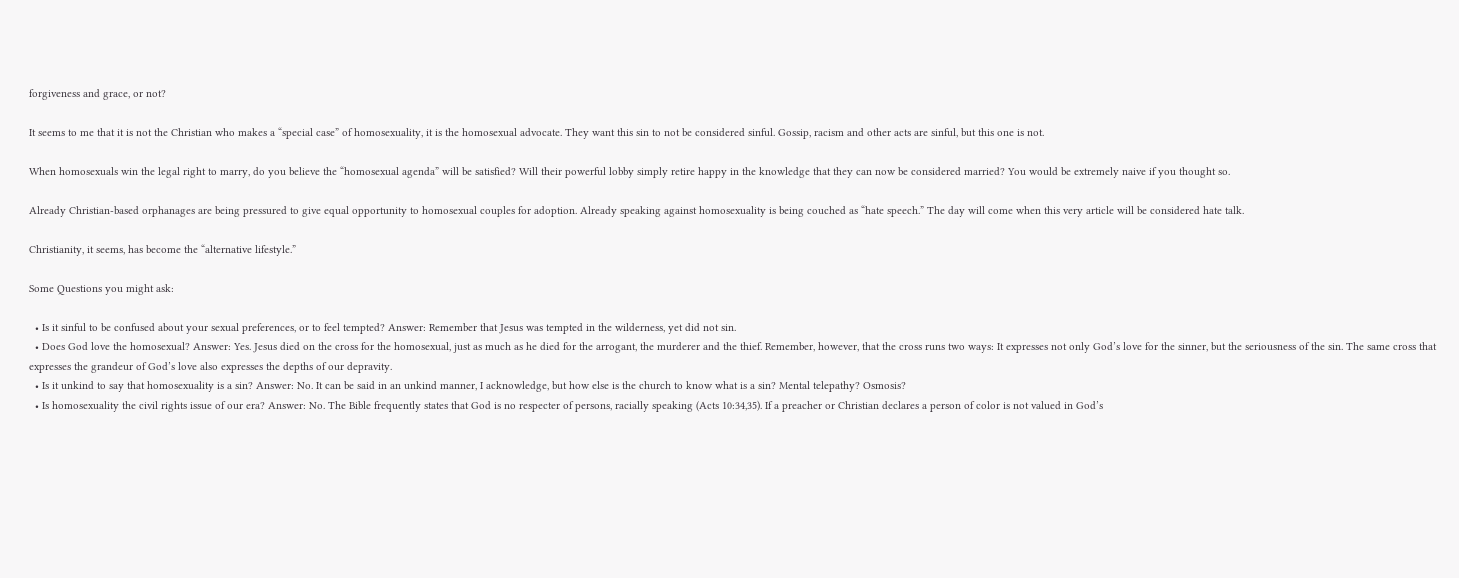forgiveness and grace, or not?

It seems to me that it is not the Christian who makes a “special case” of homosexuality, it is the homosexual advocate. They want this sin to not be considered sinful. Gossip, racism and other acts are sinful, but this one is not.

When homosexuals win the legal right to marry, do you believe the “homosexual agenda” will be satisfied? Will their powerful lobby simply retire happy in the knowledge that they can now be considered married? You would be extremely naive if you thought so.

Already Christian-based orphanages are being pressured to give equal opportunity to homosexual couples for adoption. Already speaking against homosexuality is being couched as “hate speech.” The day will come when this very article will be considered hate talk.

Christianity, it seems, has become the “alternative lifestyle.”

Some Questions you might ask:

  • Is it sinful to be confused about your sexual preferences, or to feel tempted? Answer: Remember that Jesus was tempted in the wilderness, yet did not sin.
  • Does God love the homosexual? Answer: Yes. Jesus died on the cross for the homosexual, just as much as he died for the arrogant, the murderer and the thief. Remember, however, that the cross runs two ways: It expresses not only God’s love for the sinner, but the seriousness of the sin. The same cross that expresses the grandeur of God’s love also expresses the depths of our depravity.
  • Is it unkind to say that homosexuality is a sin? Answer: No. It can be said in an unkind manner, I acknowledge, but how else is the church to know what is a sin? Mental telepathy? Osmosis?
  • Is homosexuality the civil rights issue of our era? Answer: No. The Bible frequently states that God is no respecter of persons, racially speaking (Acts 10:34,35). If a preacher or Christian declares a person of color is not valued in God’s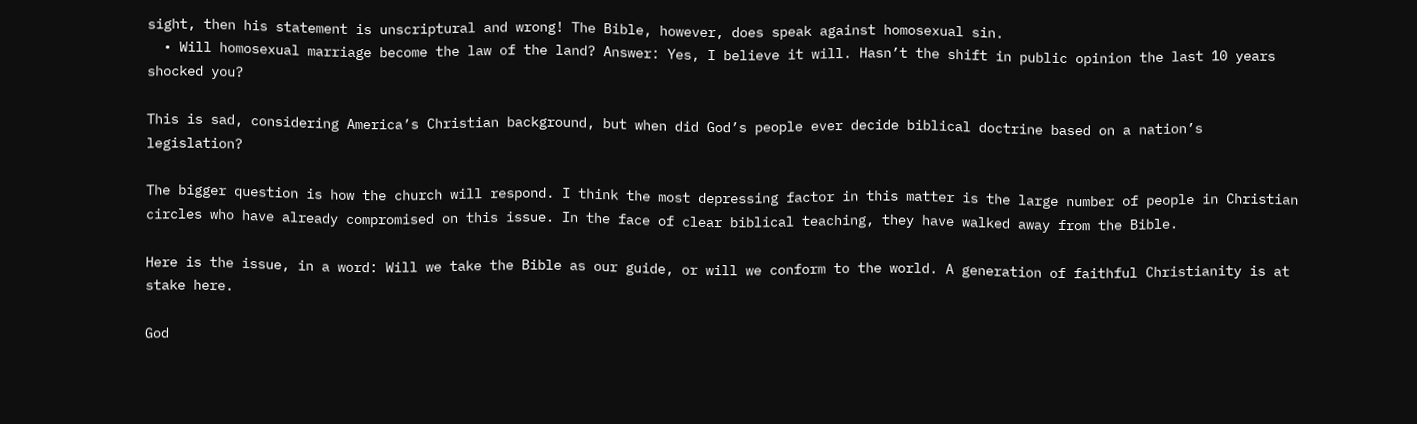sight, then his statement is unscriptural and wrong! The Bible, however, does speak against homosexual sin.
  • Will homosexual marriage become the law of the land? Answer: Yes, I believe it will. Hasn’t the shift in public opinion the last 10 years shocked you?

This is sad, considering America’s Christian background, but when did God’s people ever decide biblical doctrine based on a nation’s legislation?

The bigger question is how the church will respond. I think the most depressing factor in this matter is the large number of people in Christian circles who have already compromised on this issue. In the face of clear biblical teaching, they have walked away from the Bible.

Here is the issue, in a word: Will we take the Bible as our guide, or will we conform to the world. A generation of faithful Christianity is at stake here.

God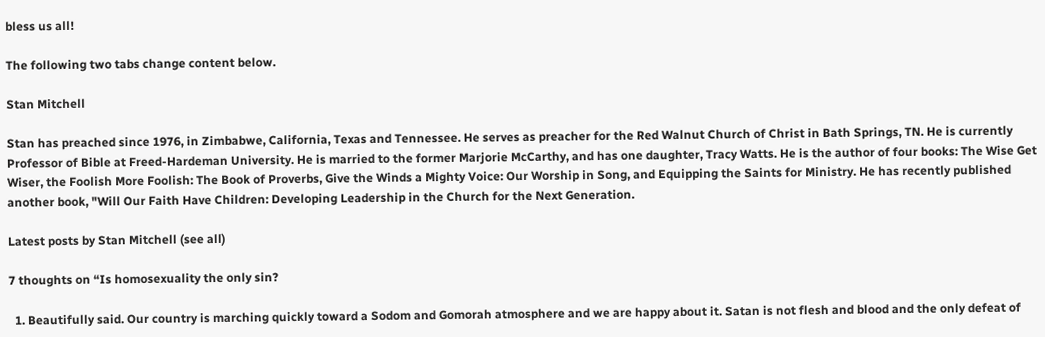bless us all!

The following two tabs change content below.

Stan Mitchell

Stan has preached since 1976, in Zimbabwe, California, Texas and Tennessee. He serves as preacher for the Red Walnut Church of Christ in Bath Springs, TN. He is currently Professor of Bible at Freed-Hardeman University. He is married to the former Marjorie McCarthy, and has one daughter, Tracy Watts. He is the author of four books: The Wise Get Wiser, the Foolish More Foolish: The Book of Proverbs, Give the Winds a Mighty Voice: Our Worship in Song, and Equipping the Saints for Ministry. He has recently published another book, "Will Our Faith Have Children: Developing Leadership in the Church for the Next Generation.

Latest posts by Stan Mitchell (see all)

7 thoughts on “Is homosexuality the only sin?

  1. Beautifully said. Our country is marching quickly toward a Sodom and Gomorah atmosphere and we are happy about it. Satan is not flesh and blood and the only defeat of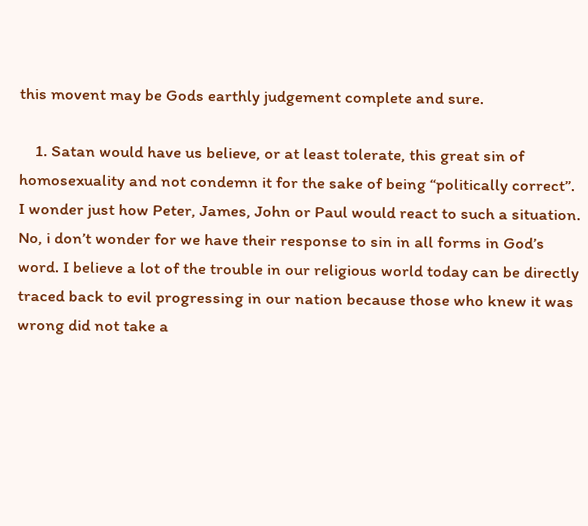this movent may be Gods earthly judgement complete and sure.

    1. Satan would have us believe, or at least tolerate, this great sin of homosexuality and not condemn it for the sake of being “politically correct”. I wonder just how Peter, James, John or Paul would react to such a situation. No, i don’t wonder for we have their response to sin in all forms in God’s word. I believe a lot of the trouble in our religious world today can be directly traced back to evil progressing in our nation because those who knew it was wrong did not take a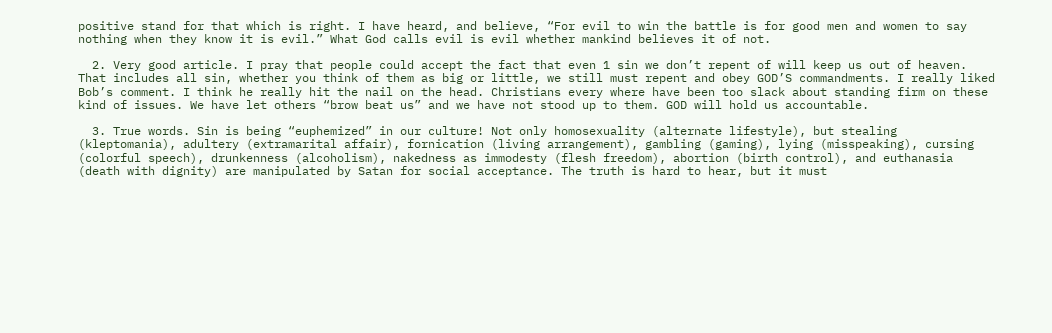positive stand for that which is right. I have heard, and believe, “For evil to win the battle is for good men and women to say nothing when they know it is evil.” What God calls evil is evil whether mankind believes it of not.

  2. Very good article. I pray that people could accept the fact that even 1 sin we don’t repent of will keep us out of heaven. That includes all sin, whether you think of them as big or little, we still must repent and obey GOD’S commandments. I really liked Bob’s comment. I think he really hit the nail on the head. Christians every where have been too slack about standing firm on these kind of issues. We have let others “brow beat us” and we have not stood up to them. GOD will hold us accountable.

  3. True words. Sin is being “euphemized” in our culture! Not only homosexuality (alternate lifestyle), but stealing (kleptomania), adultery (extramarital affair), fornication (living arrangement), gambling (gaming), lying (misspeaking), cursing (colorful speech), drunkenness (alcoholism), nakedness as immodesty (flesh freedom), abortion (birth control), and euthanasia (death with dignity) are manipulated by Satan for social acceptance. The truth is hard to hear, but it must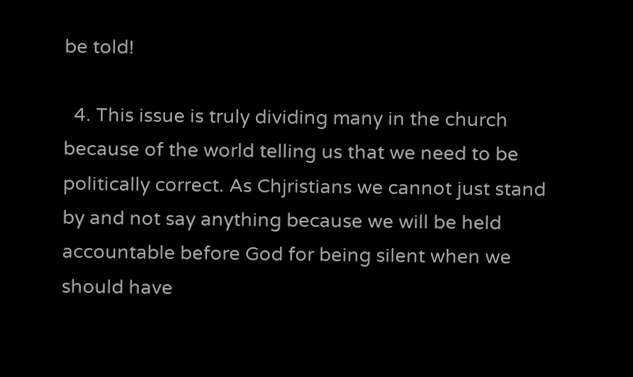be told!

  4. This issue is truly dividing many in the church because of the world telling us that we need to be politically correct. As Chjristians we cannot just stand by and not say anything because we will be held accountable before God for being silent when we should have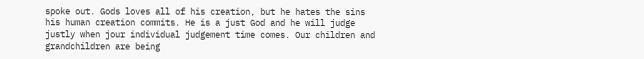spoke out. Gods loves all of his creation, but he hates the sins his human creation commits. He is a just God and he will judge justly when jour individual judgement time comes. Our children and grandchildren are being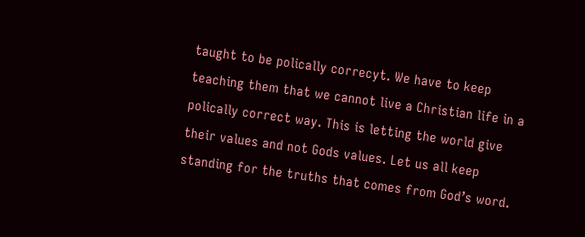taught to be polically correcyt. We have to keep teaching them that we cannot live a Christian life in a polically correct way. This is letting the world give their values and not Gods values. Let us all keep standing for the truths that comes from God’s word.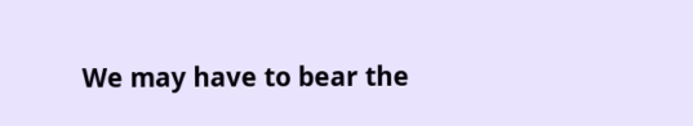We may have to bear the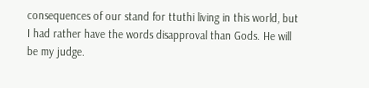consequences of our stand for ttuthi living in this world, but I had rather have the words disapproval than Gods. He will be my judge.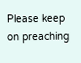Please keep on preaching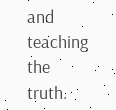and teaching the truth.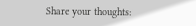Share your thoughts: